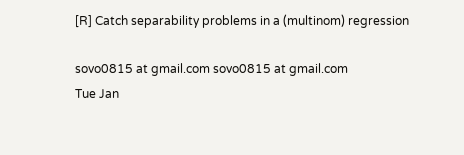[R] Catch separability problems in a (multinom) regression

sovo0815 at gmail.com sovo0815 at gmail.com
Tue Jan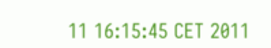11 16:15:45 CET 2011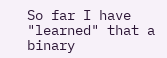So far I have "learned" that a binary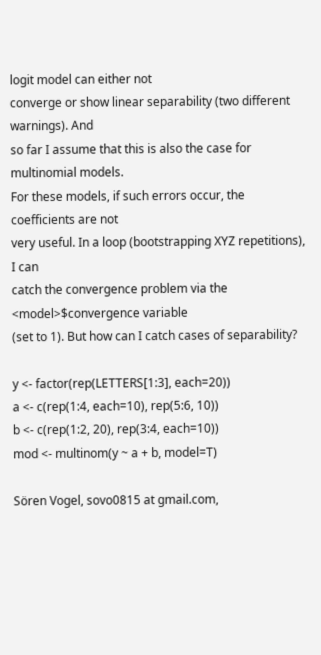logit model can either not
converge or show linear separability (two different warnings). And
so far I assume that this is also the case for multinomial models.
For these models, if such errors occur, the coefficients are not
very useful. In a loop (bootstrapping XYZ repetitions), I can
catch the convergence problem via the <model>$convergence variable
(set to 1). But how can I catch cases of separability?

y <- factor(rep(LETTERS[1:3], each=20))
a <- c(rep(1:4, each=10), rep(5:6, 10))
b <- c(rep(1:2, 20), rep(3:4, each=10))
mod <- multinom(y ~ a + b, model=T)

Sören Vogel, sovo0815 at gmail.com,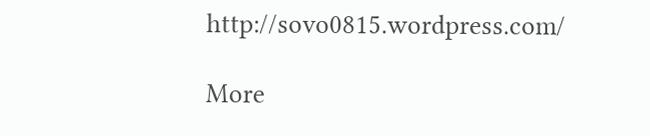http://sovo0815.wordpress.com/

More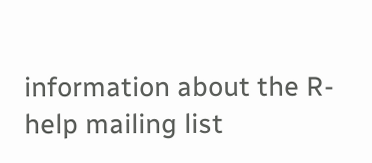information about the R-help mailing list